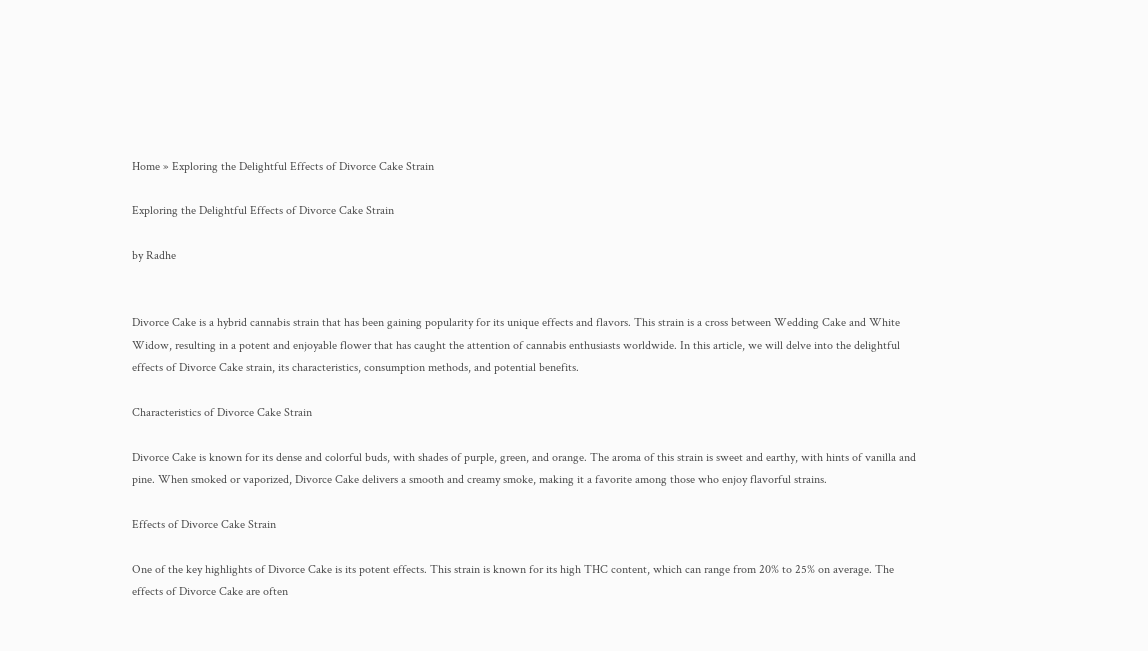Home » Exploring the Delightful Effects of Divorce Cake Strain

Exploring the Delightful Effects of Divorce Cake Strain

by Radhe


Divorce Cake is a hybrid cannabis strain that has been gaining popularity for its unique effects and flavors. This strain is a cross between Wedding Cake and White Widow, resulting in a potent and enjoyable flower that has caught the attention of cannabis enthusiasts worldwide. In this article, we will delve into the delightful effects of Divorce Cake strain, its characteristics, consumption methods, and potential benefits.

Characteristics of Divorce Cake Strain

Divorce Cake is known for its dense and colorful buds, with shades of purple, green, and orange. The aroma of this strain is sweet and earthy, with hints of vanilla and pine. When smoked or vaporized, Divorce Cake delivers a smooth and creamy smoke, making it a favorite among those who enjoy flavorful strains.

Effects of Divorce Cake Strain

One of the key highlights of Divorce Cake is its potent effects. This strain is known for its high THC content, which can range from 20% to 25% on average. The effects of Divorce Cake are often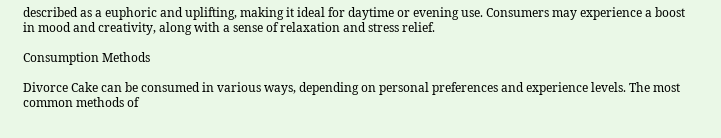described as a euphoric and uplifting, making it ideal for daytime or evening use. Consumers may experience a boost in mood and creativity, along with a sense of relaxation and stress relief.

Consumption Methods

Divorce Cake can be consumed in various ways, depending on personal preferences and experience levels. The most common methods of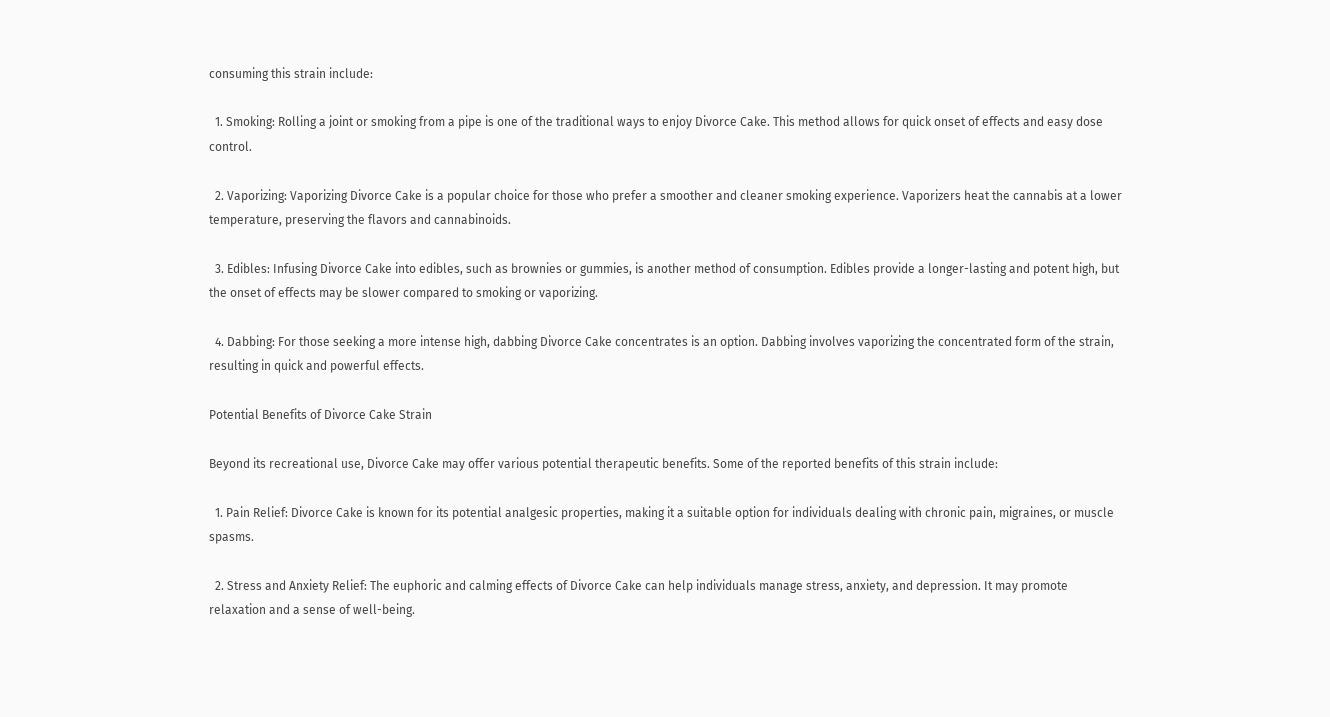consuming this strain include:

  1. Smoking: Rolling a joint or smoking from a pipe is one of the traditional ways to enjoy Divorce Cake. This method allows for quick onset of effects and easy dose control.

  2. Vaporizing: Vaporizing Divorce Cake is a popular choice for those who prefer a smoother and cleaner smoking experience. Vaporizers heat the cannabis at a lower temperature, preserving the flavors and cannabinoids.

  3. Edibles: Infusing Divorce Cake into edibles, such as brownies or gummies, is another method of consumption. Edibles provide a longer-lasting and potent high, but the onset of effects may be slower compared to smoking or vaporizing.

  4. Dabbing: For those seeking a more intense high, dabbing Divorce Cake concentrates is an option. Dabbing involves vaporizing the concentrated form of the strain, resulting in quick and powerful effects.

Potential Benefits of Divorce Cake Strain

Beyond its recreational use, Divorce Cake may offer various potential therapeutic benefits. Some of the reported benefits of this strain include:

  1. Pain Relief: Divorce Cake is known for its potential analgesic properties, making it a suitable option for individuals dealing with chronic pain, migraines, or muscle spasms.

  2. Stress and Anxiety Relief: The euphoric and calming effects of Divorce Cake can help individuals manage stress, anxiety, and depression. It may promote relaxation and a sense of well-being.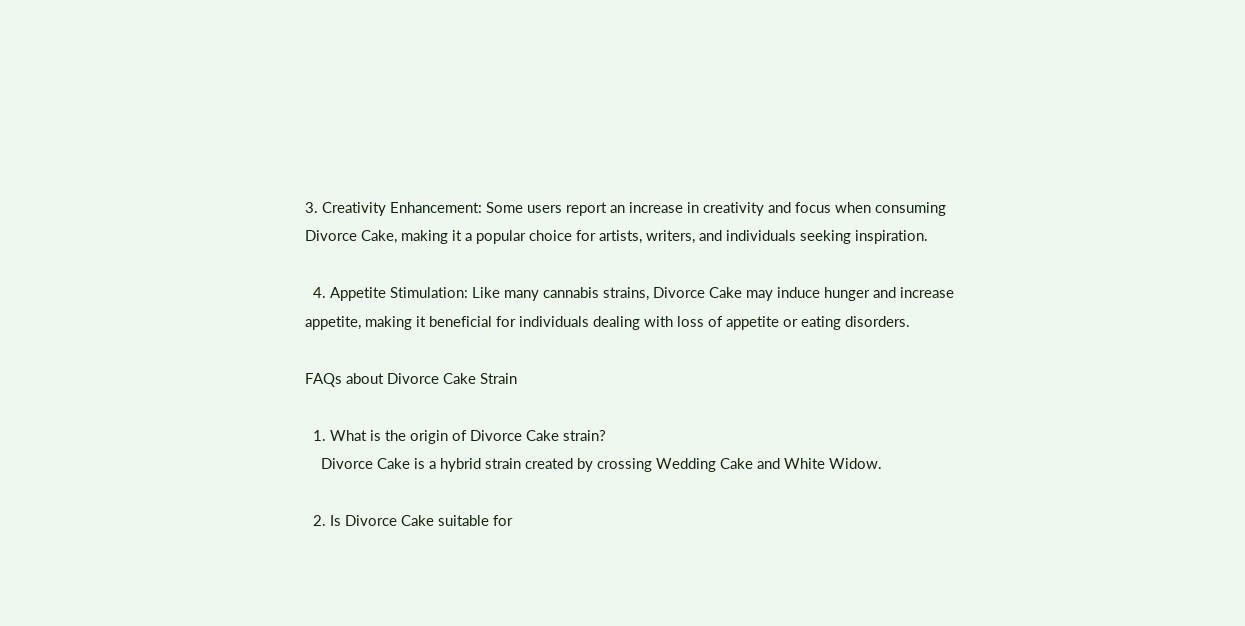3. Creativity Enhancement: Some users report an increase in creativity and focus when consuming Divorce Cake, making it a popular choice for artists, writers, and individuals seeking inspiration.

  4. Appetite Stimulation: Like many cannabis strains, Divorce Cake may induce hunger and increase appetite, making it beneficial for individuals dealing with loss of appetite or eating disorders.

FAQs about Divorce Cake Strain

  1. What is the origin of Divorce Cake strain?
    Divorce Cake is a hybrid strain created by crossing Wedding Cake and White Widow.

  2. Is Divorce Cake suitable for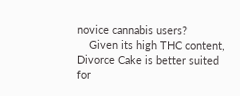novice cannabis users?
    Given its high THC content, Divorce Cake is better suited for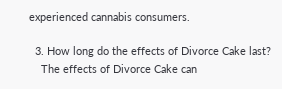experienced cannabis consumers.

  3. How long do the effects of Divorce Cake last?
    The effects of Divorce Cake can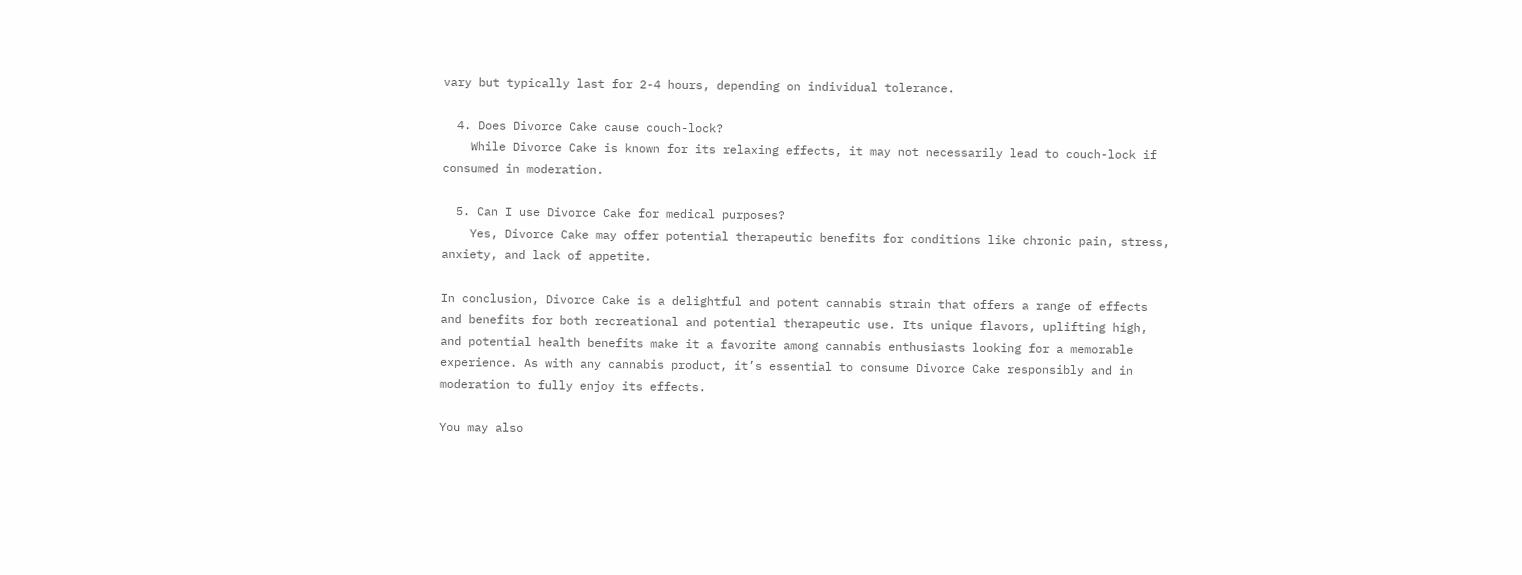vary but typically last for 2-4 hours, depending on individual tolerance.

  4. Does Divorce Cake cause couch-lock?
    While Divorce Cake is known for its relaxing effects, it may not necessarily lead to couch-lock if consumed in moderation.

  5. Can I use Divorce Cake for medical purposes?
    Yes, Divorce Cake may offer potential therapeutic benefits for conditions like chronic pain, stress, anxiety, and lack of appetite.

In conclusion, Divorce Cake is a delightful and potent cannabis strain that offers a range of effects and benefits for both recreational and potential therapeutic use. Its unique flavors, uplifting high, and potential health benefits make it a favorite among cannabis enthusiasts looking for a memorable experience. As with any cannabis product, it’s essential to consume Divorce Cake responsibly and in moderation to fully enjoy its effects.

You may also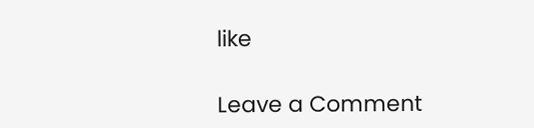like

Leave a Comment